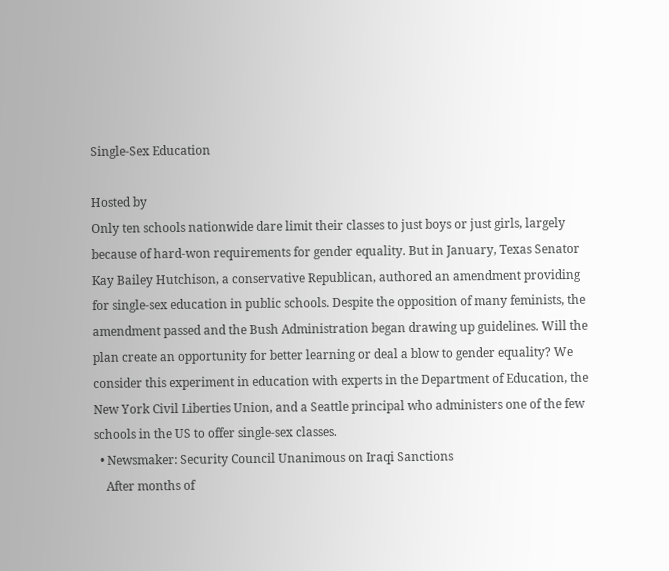Single-Sex Education

Hosted by
Only ten schools nationwide dare limit their classes to just boys or just girls, largely because of hard-won requirements for gender equality. But in January, Texas Senator Kay Bailey Hutchison, a conservative Republican, authored an amendment providing for single-sex education in public schools. Despite the opposition of many feminists, the amendment passed and the Bush Administration began drawing up guidelines. Will the plan create an opportunity for better learning or deal a blow to gender equality? We consider this experiment in education with experts in the Department of Education, the New York Civil Liberties Union, and a Seattle principal who administers one of the few schools in the US to offer single-sex classes.
  • Newsmaker: Security Council Unanimous on Iraqi Sanctions
    After months of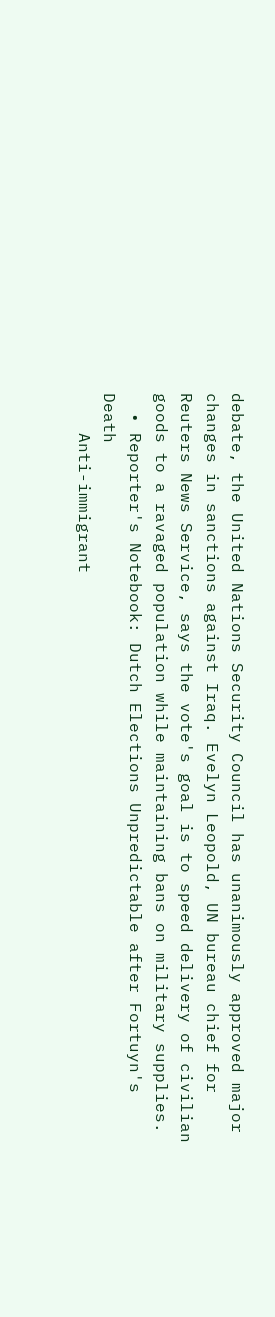debate, the United Nations Security Council has unanimously approved major changes in sanctions against Iraq. Evelyn Leopold, UN bureau chief for Reuters News Service, says the vote's goal is to speed delivery of civilian goods to a ravaged population while maintaining bans on military supplies.
  • Reporter's Notebook: Dutch Elections Unpredictable after Fortuyn's Death
    Anti-immigrant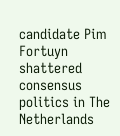candidate Pim Fortuyn shattered consensus politics in The Netherlands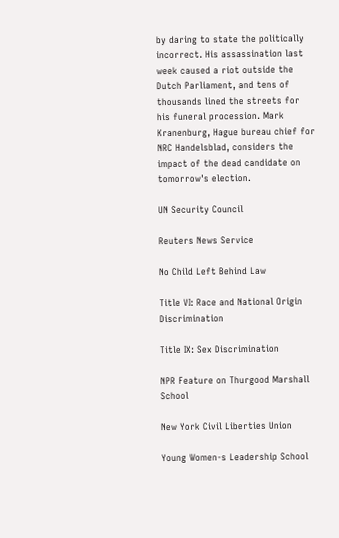by daring to state the politically incorrect. His assassination last week caused a riot outside the Dutch Parliament, and tens of thousands lined the streets for his funeral procession. Mark Kranenburg, Hague bureau chief for NRC Handelsblad, considers the impact of the dead candidate on tomorrow's election.

UN Security Council

Reuters News Service

No Child Left Behind Law

Title VI: Race and National Origin Discrimination

Title IX: Sex Discrimination

NPR Feature on Thurgood Marshall School

New York Civil Liberties Union

Young Women-s Leadership School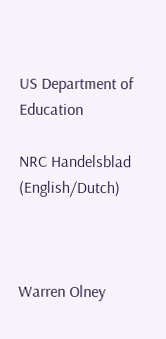US Department of Education

NRC Handelsblad (English/Dutch)



Warren Olney